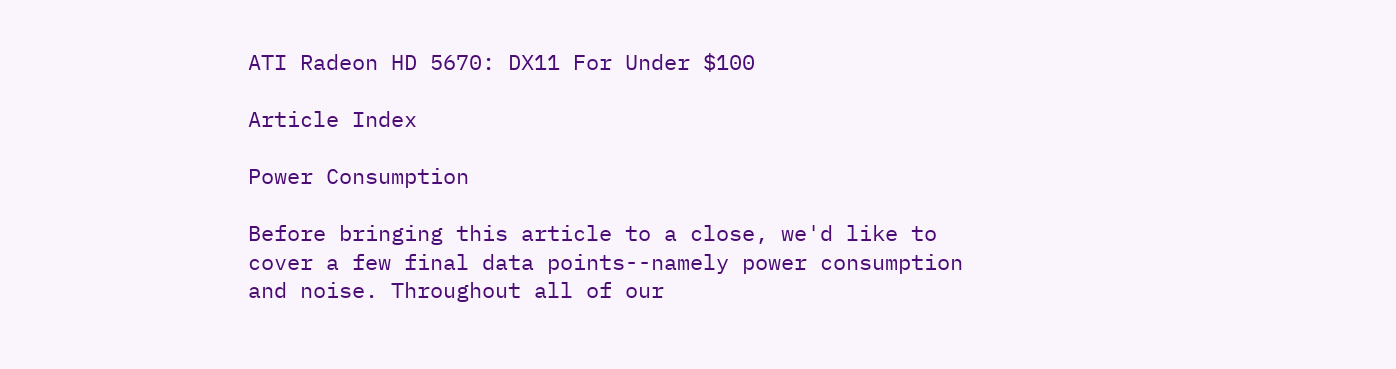ATI Radeon HD 5670: DX11 For Under $100

Article Index

Power Consumption

Before bringing this article to a close, we'd like to cover a few final data points--namely power consumption and noise. Throughout all of our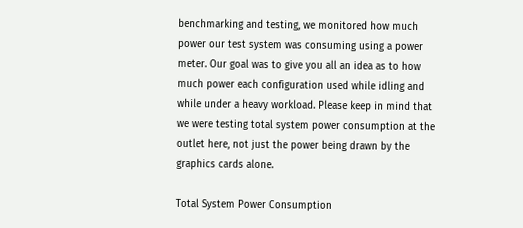benchmarking and testing, we monitored how much power our test system was consuming using a power meter. Our goal was to give you all an idea as to how much power each configuration used while idling and while under a heavy workload. Please keep in mind that we were testing total system power consumption at the outlet here, not just the power being drawn by the graphics cards alone.

Total System Power Consumption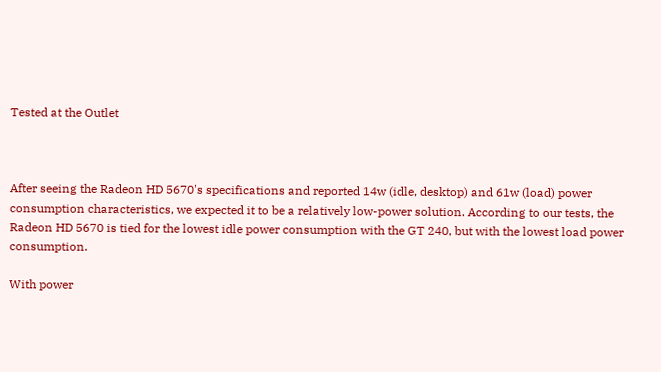Tested at the Outlet



After seeing the Radeon HD 5670's specifications and reported 14w (idle, desktop) and 61w (load) power consumption characteristics, we expected it to be a relatively low-power solution. According to our tests, the Radeon HD 5670 is tied for the lowest idle power consumption with the GT 240, but with the lowest load power consumption.

With power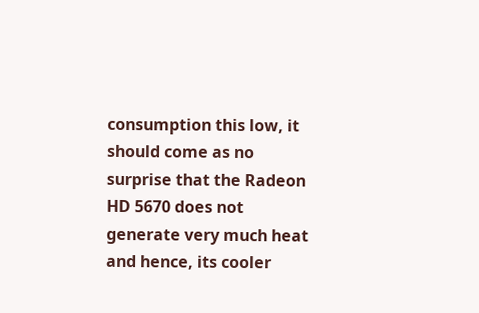consumption this low, it should come as no surprise that the Radeon HD 5670 does not generate very much heat and hence, its cooler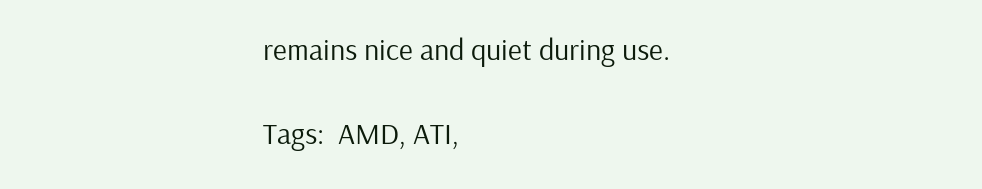remains nice and quiet during use.

Tags:  AMD, ATI,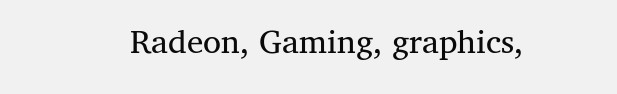Radeon, Gaming, graphics,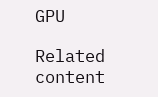GPU

Related content